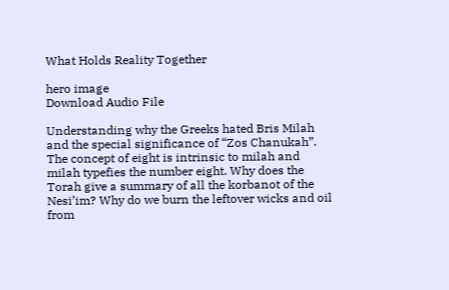What Holds Reality Together

hero image
Download Audio File

Understanding why the Greeks hated Bris Milah and the special significance of “Zos Chanukah”. The concept of eight is intrinsic to milah and milah typefies the number eight. Why does the Torah give a summary of all the korbanot of the Nesi’im? Why do we burn the leftover wicks and oil from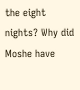the eight nights? Why did Moshe have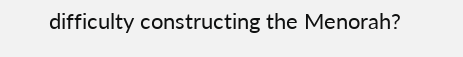difficulty constructing the Menorah?